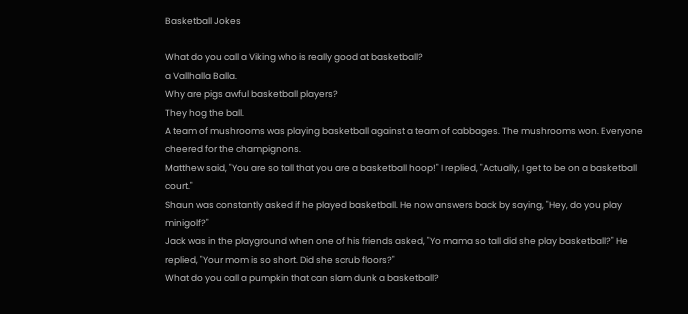Basketball Jokes

What do you call a Viking who is really good at basketball?
a Vallhalla Balla.
Why are pigs awful basketball players?
They hog the ball.
A team of mushrooms was playing basketball against a team of cabbages. The mushrooms won. Everyone cheered for the champignons.
Matthew said, "You are so tall that you are a basketball hoop!" I replied, "Actually, I get to be on a basketball court."
Shaun was constantly asked if he played basketball. He now answers back by saying, "Hey, do you play minigolf?"
Jack was in the playground when one of his friends asked, "Yo mama so tall did she play basketball?" He replied, "Your mom is so short. Did she scrub floors?"
What do you call a pumpkin that can slam dunk a basketball?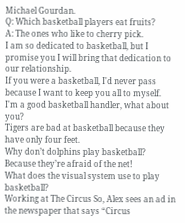Michael Gourdan.
Q: Which basketball players eat fruits?
A: The ones who like to cherry pick.
I am so dedicated to basketball, but I promise you I will bring that dedication to our relationship.
If you were a basketball, I'd never pass because I want to keep you all to myself.
I'm a good basketball handler, what about you?
Tigers are bad at basketball because they have only four feet.
Why don’t dolphins play basketball?
Because they’re afraid of the net!
What does the visual system use to play basketball?
Working at The Circus So, Alex sees an ad in the newspaper that says “Circus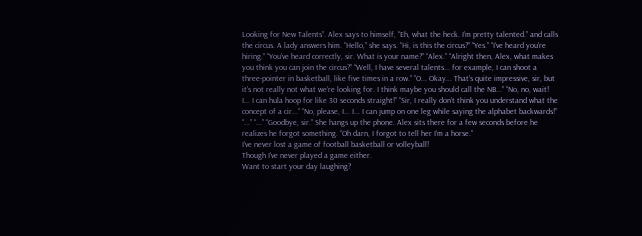Looking for New Talents”. Alex says to himself, “Eh, what the heck. I’m pretty talented.” and calls the circus. A lady answers him. “Hello,” she says. “Hi, is this the circus?” “Yes.” “I’ve heard you’re hiring.” “You’ve heard correctly, sir. What is your name?” “Alex.” “Alright then, Alex, what makes you think you can join the circus?” “Well, I have several talents... for example, I can shoot a three-pointer in basketball, like five times in a row.” “O... Okay... That’s quite impressive, sir, but it’s not really not what we’re looking for. I think maybe you should call the NB...” “No, no, wait! I... I can hula hoop for like 30 seconds straight!” “Sir, I really don’t think you understand what the concept of a cir...” “No, please, I... I... I can jump on one leg while saying the alphabet backwards!” “...” “...” “Goodbye, sir.” She hangs up the phone. Alex sits there for a few seconds before he realizes he forgot something. “Oh darn, I forgot to tell her I’m a horse.”
I’ve never lost a game of football basketball or volleyball!
Though I’ve never played a game either.
Want to start your day laughing?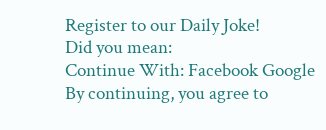Register to our Daily Joke!
Did you mean:
Continue With: Facebook Google
By continuing, you agree to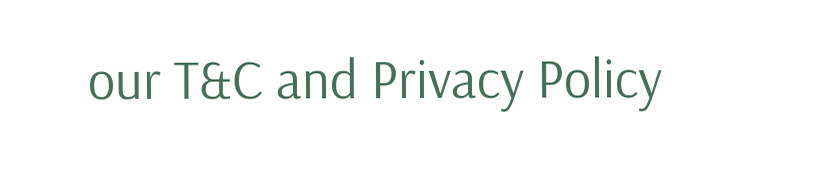our T&C and Privacy Policy